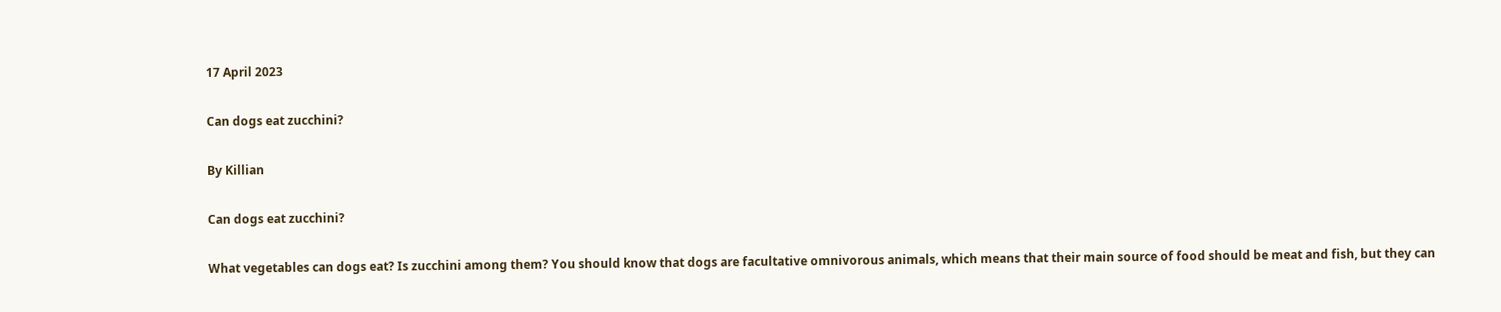17 April 2023

Can dogs eat zucchini?

By Killian

Can dogs eat zucchini?

What vegetables can dogs eat? Is zucchini among them? You should know that dogs are facultative omnivorous animals, which means that their main source of food should be meat and fish, but they can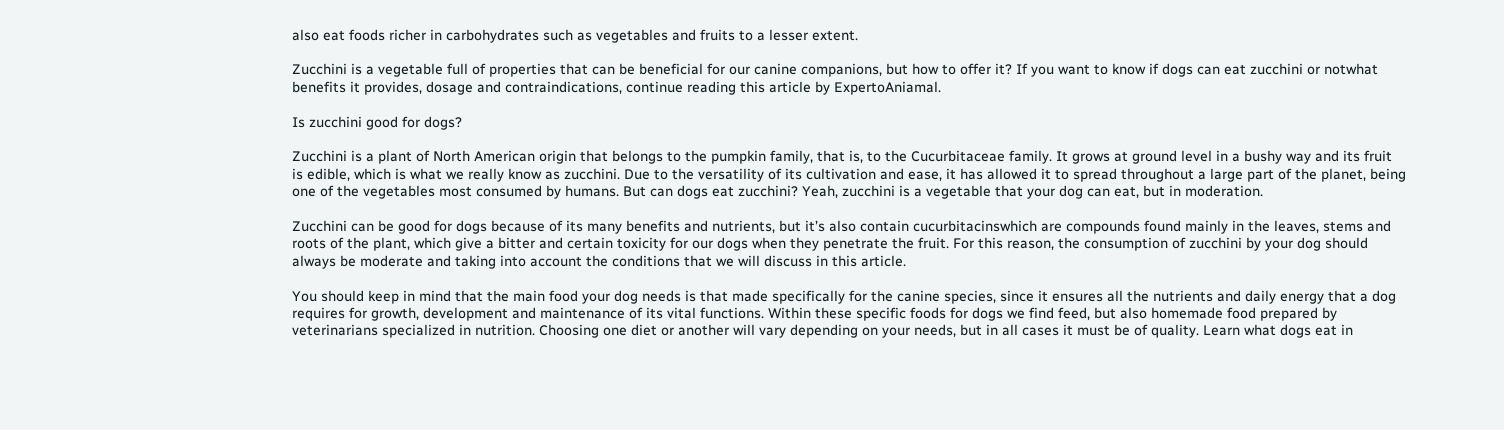also eat foods richer in carbohydrates such as vegetables and fruits to a lesser extent.

Zucchini is a vegetable full of properties that can be beneficial for our canine companions, but how to offer it? If you want to know if dogs can eat zucchini or notwhat benefits it provides, dosage and contraindications, continue reading this article by ExpertoAniamal.

Is zucchini good for dogs?

Zucchini is a plant of North American origin that belongs to the pumpkin family, that is, to the Cucurbitaceae family. It grows at ground level in a bushy way and its fruit is edible, which is what we really know as zucchini. Due to the versatility of its cultivation and ease, it has allowed it to spread throughout a large part of the planet, being one of the vegetables most consumed by humans. But can dogs eat zucchini? Yeah, zucchini is a vegetable that your dog can eat, but in moderation.

Zucchini can be good for dogs because of its many benefits and nutrients, but it’s also contain cucurbitacinswhich are compounds found mainly in the leaves, stems and roots of the plant, which give a bitter and certain toxicity for our dogs when they penetrate the fruit. For this reason, the consumption of zucchini by your dog should always be moderate and taking into account the conditions that we will discuss in this article.

You should keep in mind that the main food your dog needs is that made specifically for the canine species, since it ensures all the nutrients and daily energy that a dog requires for growth, development and maintenance of its vital functions. Within these specific foods for dogs we find feed, but also homemade food prepared by veterinarians specialized in nutrition. Choosing one diet or another will vary depending on your needs, but in all cases it must be of quality. Learn what dogs eat in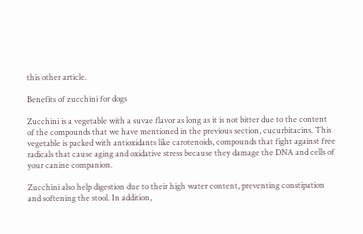this other article.

Benefits of zucchini for dogs

Zucchini is a vegetable with a suvae flavor as long as it is not bitter due to the content of the compounds that we have mentioned in the previous section, cucurbitacins. This vegetable is packed with antioxidants like carotenoids, compounds that fight against free radicals that cause aging and oxidative stress because they damage the DNA and cells of your canine companion.

Zucchini also help digestion due to their high water content, preventing constipation and softening the stool. In addition,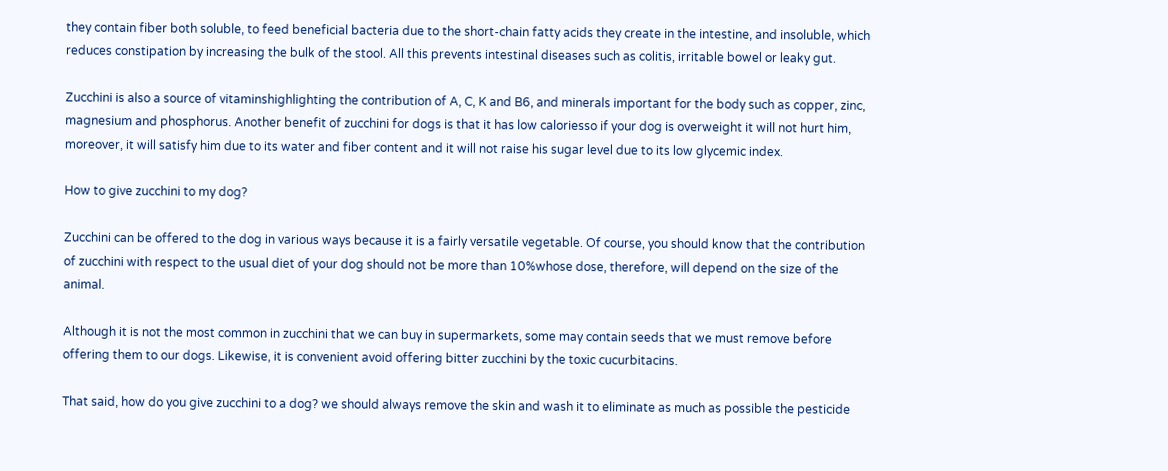they contain fiber both soluble, to feed beneficial bacteria due to the short-chain fatty acids they create in the intestine, and insoluble, which reduces constipation by increasing the bulk of the stool. All this prevents intestinal diseases such as colitis, irritable bowel or leaky gut.

Zucchini is also a source of vitaminshighlighting the contribution of A, C, K and B6, and minerals important for the body such as copper, zinc, magnesium and phosphorus. Another benefit of zucchini for dogs is that it has low caloriesso if your dog is overweight it will not hurt him, moreover, it will satisfy him due to its water and fiber content and it will not raise his sugar level due to its low glycemic index.

How to give zucchini to my dog?

Zucchini can be offered to the dog in various ways because it is a fairly versatile vegetable. Of course, you should know that the contribution of zucchini with respect to the usual diet of your dog should not be more than 10%whose dose, therefore, will depend on the size of the animal.

Although it is not the most common in zucchini that we can buy in supermarkets, some may contain seeds that we must remove before offering them to our dogs. Likewise, it is convenient avoid offering bitter zucchini by the toxic cucurbitacins.

That said, how do you give zucchini to a dog? we should always remove the skin and wash it to eliminate as much as possible the pesticide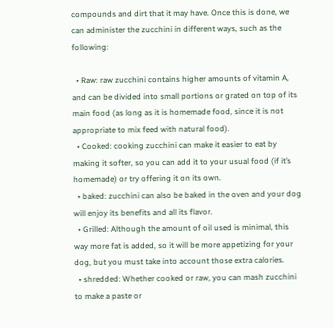compounds and dirt that it may have. Once this is done, we can administer the zucchini in different ways, such as the following:

  • Raw: raw zucchini contains higher amounts of vitamin A, and can be divided into small portions or grated on top of its main food (as long as it is homemade food, since it is not appropriate to mix feed with natural food).
  • Cooked: cooking zucchini can make it easier to eat by making it softer, so you can add it to your usual food (if it’s homemade) or try offering it on its own.
  • baked: zucchini can also be baked in the oven and your dog will enjoy its benefits and all its flavor.
  • Grilled: Although the amount of oil used is minimal, this way more fat is added, so it will be more appetizing for your dog, but you must take into account those extra calories.
  • shredded: Whether cooked or raw, you can mash zucchini to make a paste or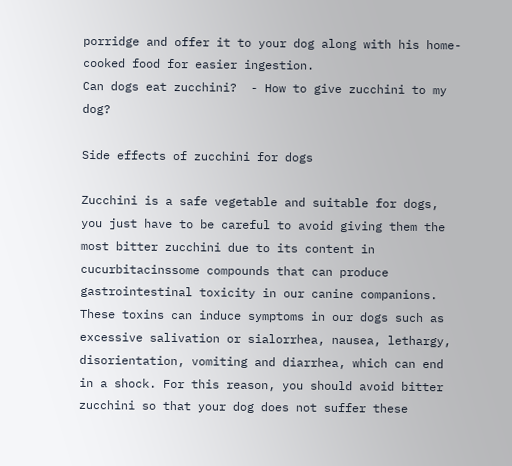porridge and offer it to your dog along with his home-cooked food for easier ingestion.
Can dogs eat zucchini?  - How to give zucchini to my dog?

Side effects of zucchini for dogs

Zucchini is a safe vegetable and suitable for dogs, you just have to be careful to avoid giving them the most bitter zucchini due to its content in cucurbitacinssome compounds that can produce gastrointestinal toxicity in our canine companions. These toxins can induce symptoms in our dogs such as excessive salivation or sialorrhea, nausea, lethargy, disorientation, vomiting and diarrhea, which can end in a shock. For this reason, you should avoid bitter zucchini so that your dog does not suffer these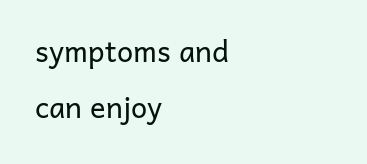symptoms and can enjoy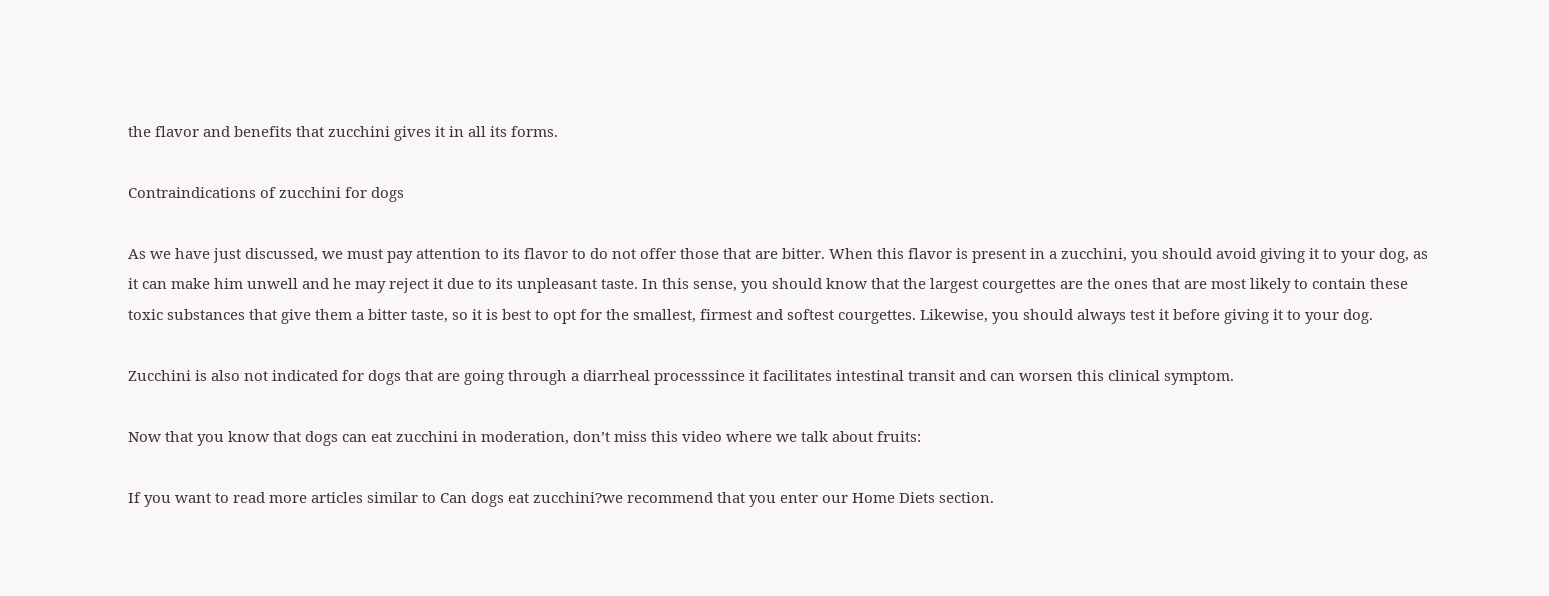the flavor and benefits that zucchini gives it in all its forms.

Contraindications of zucchini for dogs

As we have just discussed, we must pay attention to its flavor to do not offer those that are bitter. When this flavor is present in a zucchini, you should avoid giving it to your dog, as it can make him unwell and he may reject it due to its unpleasant taste. In this sense, you should know that the largest courgettes are the ones that are most likely to contain these toxic substances that give them a bitter taste, so it is best to opt for the smallest, firmest and softest courgettes. Likewise, you should always test it before giving it to your dog.

Zucchini is also not indicated for dogs that are going through a diarrheal processsince it facilitates intestinal transit and can worsen this clinical symptom.

Now that you know that dogs can eat zucchini in moderation, don’t miss this video where we talk about fruits:

If you want to read more articles similar to Can dogs eat zucchini?we recommend that you enter our Home Diets section.